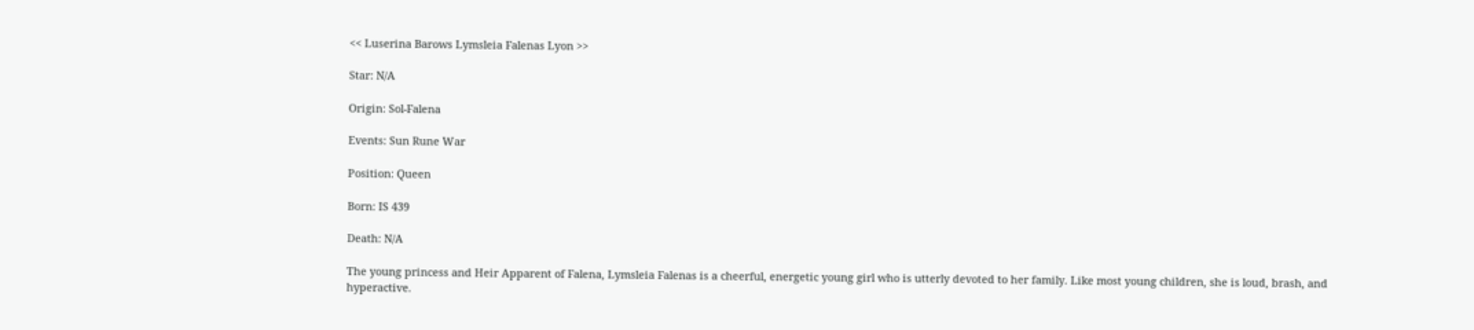<< Luserina Barows Lymsleia Falenas Lyon >>

Star: N/A

Origin: Sol-Falena

Events: Sun Rune War

Position: Queen

Born: IS 439

Death: N/A

The young princess and Heir Apparent of Falena, Lymsleia Falenas is a cheerful, energetic young girl who is utterly devoted to her family. Like most young children, she is loud, brash, and hyperactive.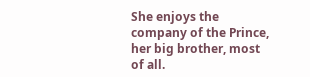She enjoys the company of the Prince, her big brother, most of all.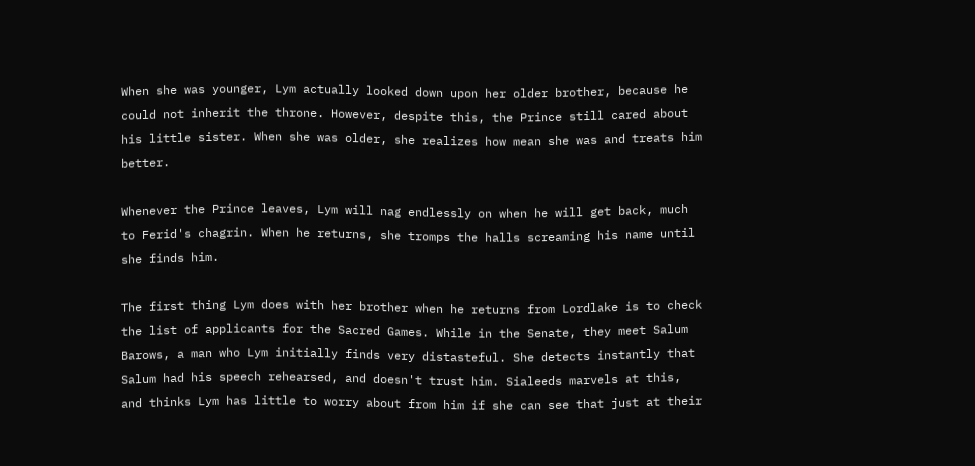When she was younger, Lym actually looked down upon her older brother, because he could not inherit the throne. However, despite this, the Prince still cared about his little sister. When she was older, she realizes how mean she was and treats him better.

Whenever the Prince leaves, Lym will nag endlessly on when he will get back, much to Ferid's chagrin. When he returns, she tromps the halls screaming his name until she finds him.

The first thing Lym does with her brother when he returns from Lordlake is to check the list of applicants for the Sacred Games. While in the Senate, they meet Salum Barows, a man who Lym initially finds very distasteful. She detects instantly that Salum had his speech rehearsed, and doesn't trust him. Sialeeds marvels at this, and thinks Lym has little to worry about from him if she can see that just at their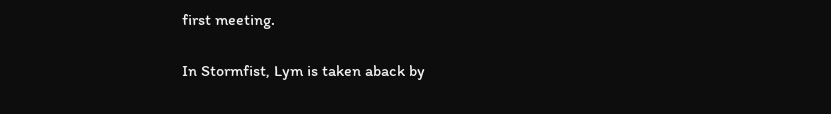first meeting.

In Stormfist, Lym is taken aback by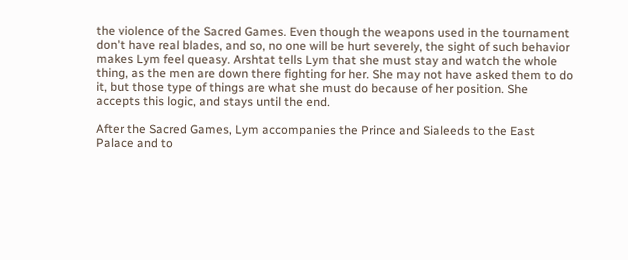the violence of the Sacred Games. Even though the weapons used in the tournament don't have real blades, and so, no one will be hurt severely, the sight of such behavior makes Lym feel queasy. Arshtat tells Lym that she must stay and watch the whole thing, as the men are down there fighting for her. She may not have asked them to do it, but those type of things are what she must do because of her position. She accepts this logic, and stays until the end.

After the Sacred Games, Lym accompanies the Prince and Sialeeds to the East Palace and to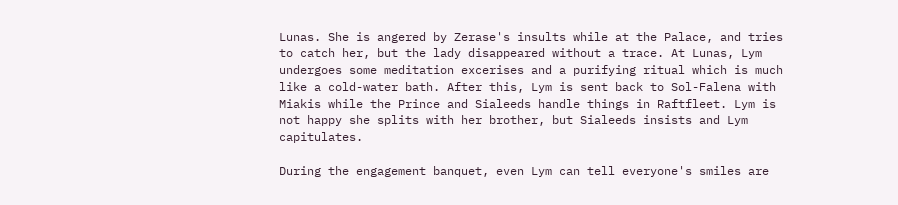Lunas. She is angered by Zerase's insults while at the Palace, and tries to catch her, but the lady disappeared without a trace. At Lunas, Lym undergoes some meditation excerises and a purifying ritual which is much like a cold-water bath. After this, Lym is sent back to Sol-Falena with Miakis while the Prince and Sialeeds handle things in Raftfleet. Lym is not happy she splits with her brother, but Sialeeds insists and Lym capitulates.

During the engagement banquet, even Lym can tell everyone's smiles are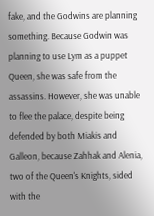fake, and the Godwins are planning something. Because Godwin was planning to use Lym as a puppet Queen, she was safe from the assassins. However, she was unable to flee the palace, despite being defended by both Miakis and Galleon, because Zahhak and Alenia, two of the Queen's Knights, sided with the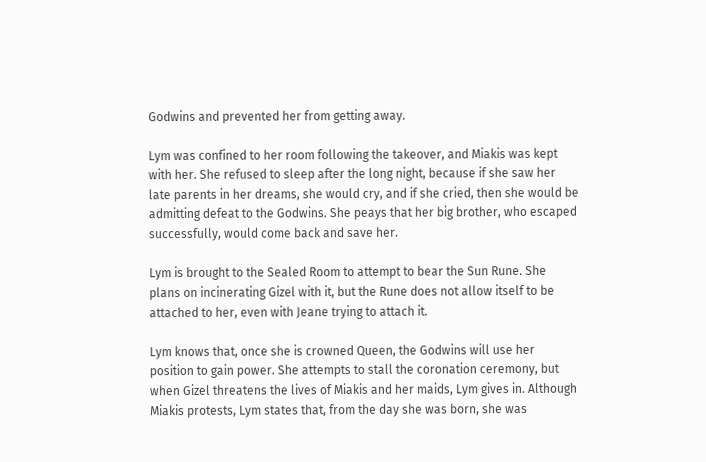Godwins and prevented her from getting away.

Lym was confined to her room following the takeover, and Miakis was kept with her. She refused to sleep after the long night, because if she saw her late parents in her dreams, she would cry, and if she cried, then she would be admitting defeat to the Godwins. She peays that her big brother, who escaped successfully, would come back and save her.

Lym is brought to the Sealed Room to attempt to bear the Sun Rune. She plans on incinerating Gizel with it, but the Rune does not allow itself to be attached to her, even with Jeane trying to attach it.

Lym knows that, once she is crowned Queen, the Godwins will use her position to gain power. She attempts to stall the coronation ceremony, but when Gizel threatens the lives of Miakis and her maids, Lym gives in. Although Miakis protests, Lym states that, from the day she was born, she was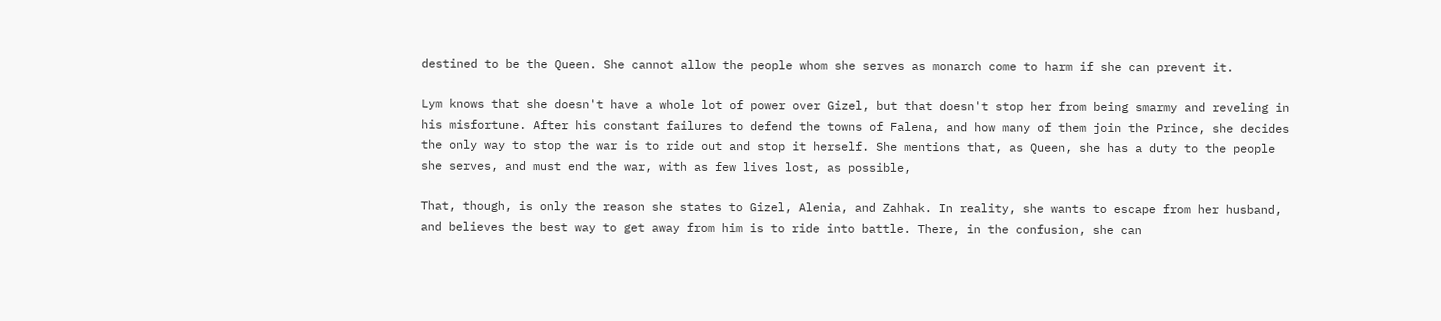destined to be the Queen. She cannot allow the people whom she serves as monarch come to harm if she can prevent it.

Lym knows that she doesn't have a whole lot of power over Gizel, but that doesn't stop her from being smarmy and reveling in his misfortune. After his constant failures to defend the towns of Falena, and how many of them join the Prince, she decides the only way to stop the war is to ride out and stop it herself. She mentions that, as Queen, she has a duty to the people she serves, and must end the war, with as few lives lost, as possible,

That, though, is only the reason she states to Gizel, Alenia, and Zahhak. In reality, she wants to escape from her husband, and believes the best way to get away from him is to ride into battle. There, in the confusion, she can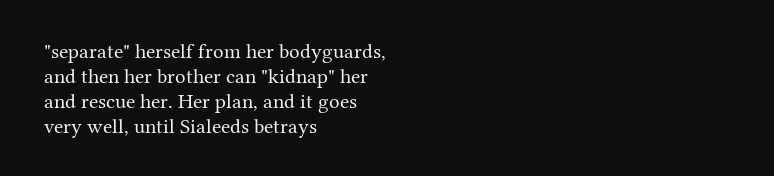"separate" herself from her bodyguards, and then her brother can "kidnap" her and rescue her. Her plan, and it goes very well, until Sialeeds betrays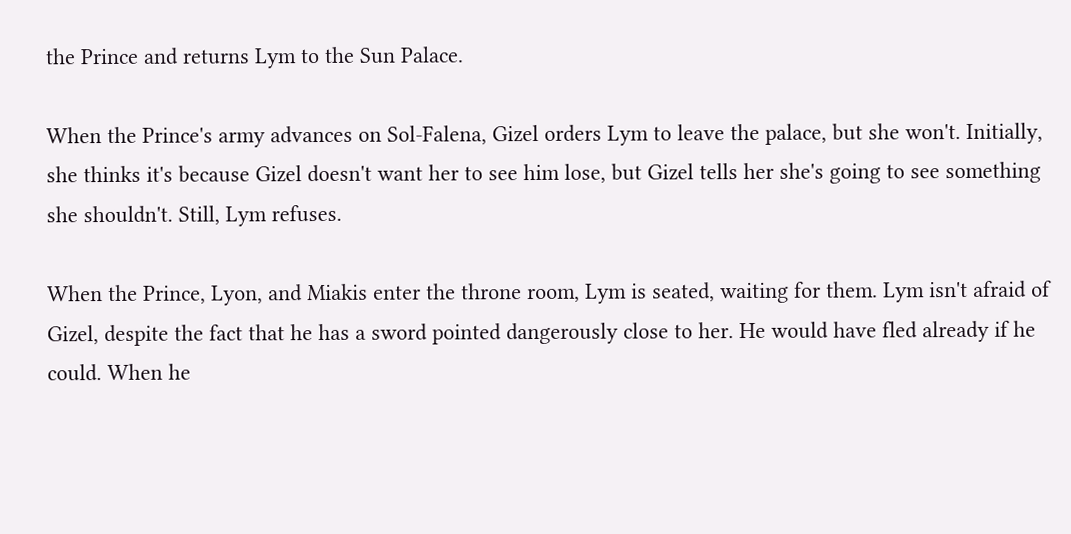the Prince and returns Lym to the Sun Palace.

When the Prince's army advances on Sol-Falena, Gizel orders Lym to leave the palace, but she won't. Initially, she thinks it's because Gizel doesn't want her to see him lose, but Gizel tells her she's going to see something she shouldn't. Still, Lym refuses.

When the Prince, Lyon, and Miakis enter the throne room, Lym is seated, waiting for them. Lym isn't afraid of Gizel, despite the fact that he has a sword pointed dangerously close to her. He would have fled already if he could. When he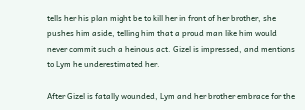tells her his plan might be to kill her in front of her brother, she pushes him aside, telling him that a proud man like him would never commit such a heinous act. Gizel is impressed, and mentions to Lym he underestimated her.

After Gizel is fatally wounded, Lym and her brother embrace for the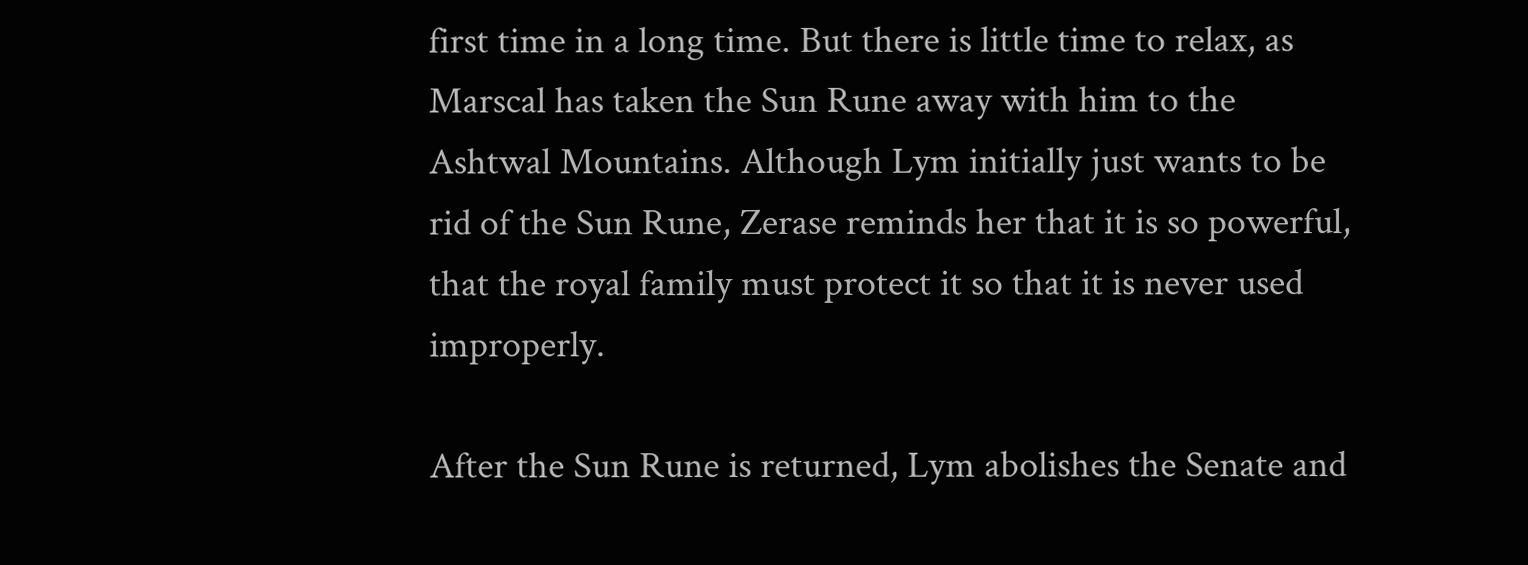first time in a long time. But there is little time to relax, as Marscal has taken the Sun Rune away with him to the Ashtwal Mountains. Although Lym initially just wants to be rid of the Sun Rune, Zerase reminds her that it is so powerful, that the royal family must protect it so that it is never used improperly.

After the Sun Rune is returned, Lym abolishes the Senate and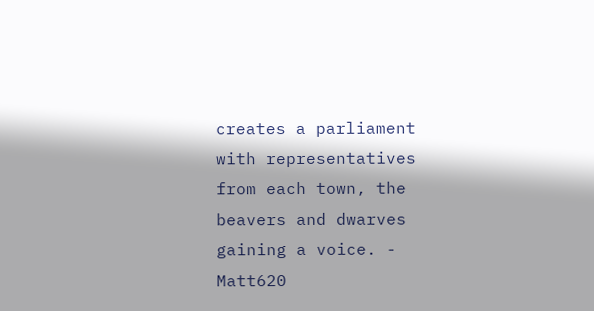creates a parliament with representatives from each town, the beavers and dwarves gaining a voice. - Matt620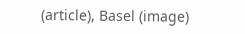(article), Basel (image)